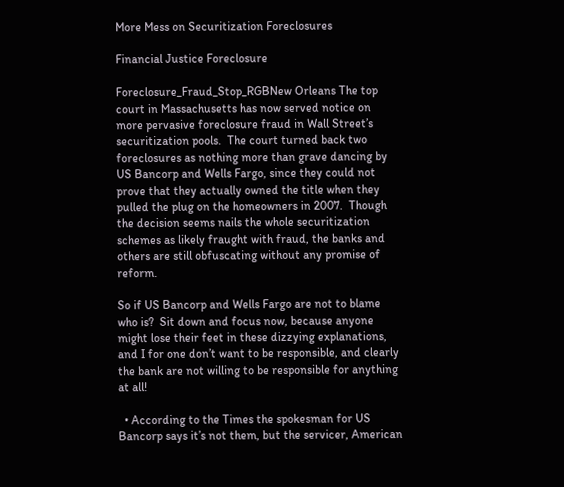More Mess on Securitization Foreclosures

Financial Justice Foreclosure

Foreclosure_Fraud_Stop_RGBNew Orleans The top court in Massachusetts has now served notice on more pervasive foreclosure fraud in Wall Street’s securitization pools.  The court turned back two foreclosures as nothing more than grave dancing by US Bancorp and Wells Fargo, since they could not prove that they actually owned the title when they pulled the plug on the homeowners in 2007.  Though the decision seems nails the whole securitization schemes as likely fraught with fraud, the banks and others are still obfuscating without any promise of reform.

So if US Bancorp and Wells Fargo are not to blame who is?  Sit down and focus now, because anyone might lose their feet in these dizzying explanations, and I for one don’t want to be responsible, and clearly the bank are not willing to be responsible for anything at all!

  • According to the Times the spokesman for US Bancorp says it’s not them, but the servicer, American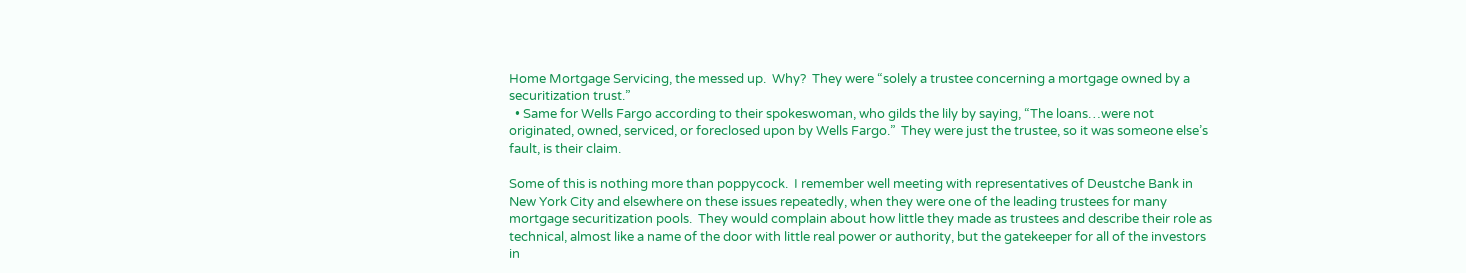Home Mortgage Servicing, the messed up.  Why?  They were “solely a trustee concerning a mortgage owned by a securitization trust.”
  • Same for Wells Fargo according to their spokeswoman, who gilds the lily by saying, “The loans…were not originated, owned, serviced, or foreclosed upon by Wells Fargo.”  They were just the trustee, so it was someone else’s fault, is their claim.

Some of this is nothing more than poppycock.  I remember well meeting with representatives of Deustche Bank in New York City and elsewhere on these issues repeatedly, when they were one of the leading trustees for many mortgage securitization pools.  They would complain about how little they made as trustees and describe their role as technical, almost like a name of the door with little real power or authority, but the gatekeeper for all of the investors in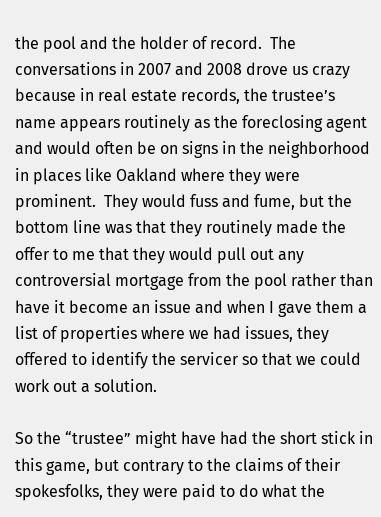the pool and the holder of record.  The conversations in 2007 and 2008 drove us crazy because in real estate records, the trustee’s name appears routinely as the foreclosing agent and would often be on signs in the neighborhood in places like Oakland where they were prominent.  They would fuss and fume, but the bottom line was that they routinely made the offer to me that they would pull out any controversial mortgage from the pool rather than have it become an issue and when I gave them a list of properties where we had issues, they offered to identify the servicer so that we could work out a solution.

So the “trustee” might have had the short stick in this game, but contrary to the claims of their spokesfolks, they were paid to do what the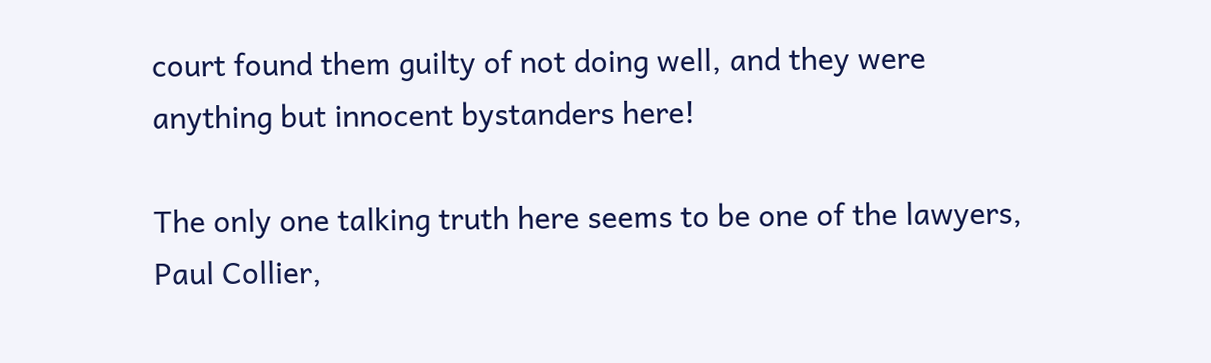court found them guilty of not doing well, and they were anything but innocent bystanders here!

The only one talking truth here seems to be one of the lawyers, Paul Collier,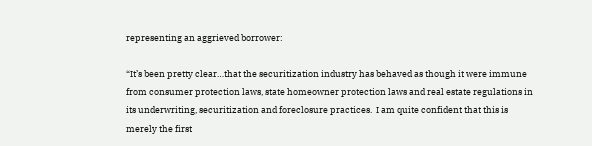representing an aggrieved borrower:

“It’s been pretty clear…that the securitization industry has behaved as though it were immune from consumer protection laws, state homeowner protection laws and real estate regulations in its underwriting, securitization and foreclosure practices.  I am quite confident that this is merely the first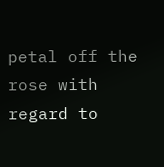petal off the rose with regard to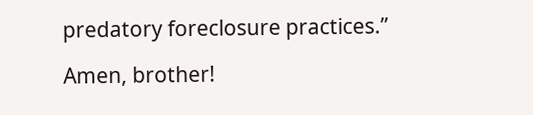predatory foreclosure practices.”

Amen, brother!